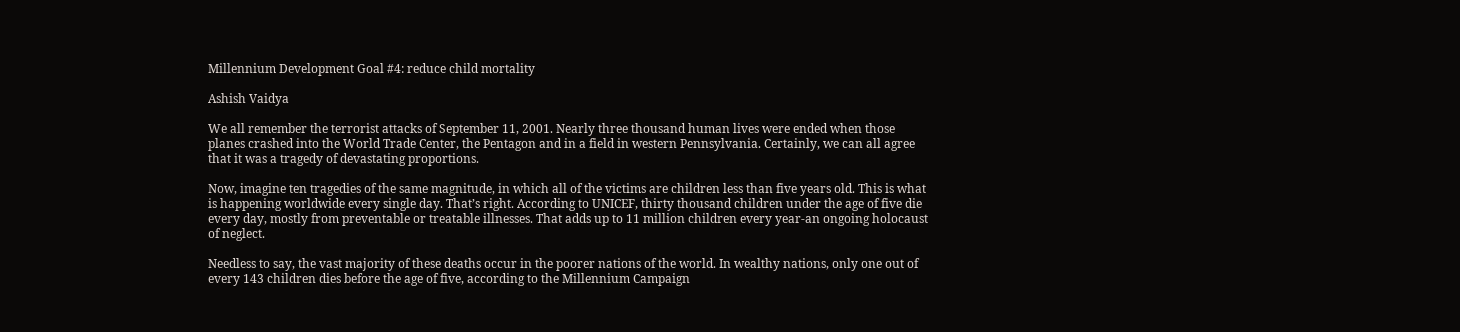Millennium Development Goal #4: reduce child mortality

Ashish Vaidya

We all remember the terrorist attacks of September 11, 2001. Nearly three thousand human lives were ended when those planes crashed into the World Trade Center, the Pentagon and in a field in western Pennsylvania. Certainly, we can all agree that it was a tragedy of devastating proportions.

Now, imagine ten tragedies of the same magnitude, in which all of the victims are children less than five years old. This is what is happening worldwide every single day. That’s right. According to UNICEF, thirty thousand children under the age of five die every day, mostly from preventable or treatable illnesses. That adds up to 11 million children every year-an ongoing holocaust of neglect.

Needless to say, the vast majority of these deaths occur in the poorer nations of the world. In wealthy nations, only one out of every 143 children dies before the age of five, according to the Millennium Campaign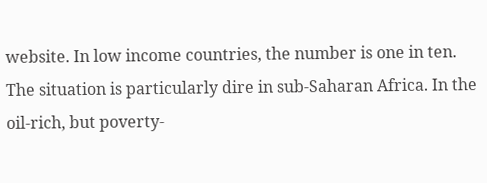website. In low income countries, the number is one in ten. The situation is particularly dire in sub-Saharan Africa. In the oil-rich, but poverty-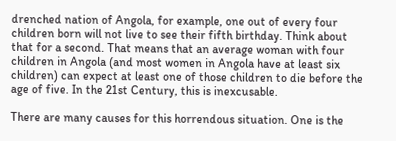drenched nation of Angola, for example, one out of every four children born will not live to see their fifth birthday. Think about that for a second. That means that an average woman with four children in Angola (and most women in Angola have at least six children) can expect at least one of those children to die before the age of five. In the 21st Century, this is inexcusable.

There are many causes for this horrendous situation. One is the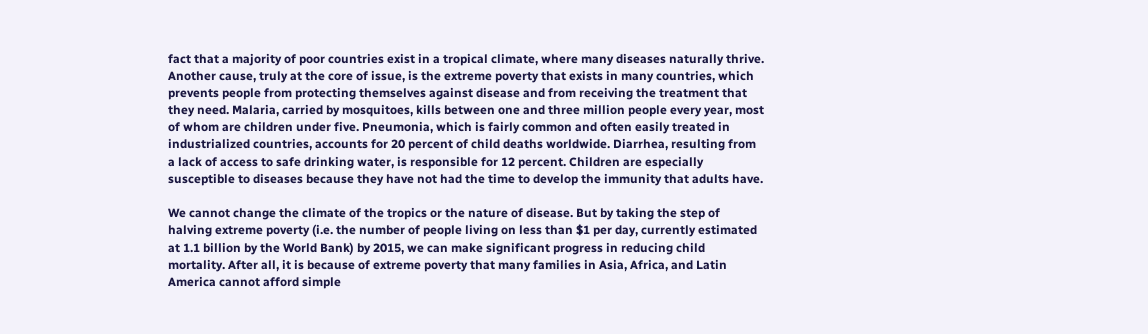fact that a majority of poor countries exist in a tropical climate, where many diseases naturally thrive. Another cause, truly at the core of issue, is the extreme poverty that exists in many countries, which prevents people from protecting themselves against disease and from receiving the treatment that they need. Malaria, carried by mosquitoes, kills between one and three million people every year, most of whom are children under five. Pneumonia, which is fairly common and often easily treated in industrialized countries, accounts for 20 percent of child deaths worldwide. Diarrhea, resulting from a lack of access to safe drinking water, is responsible for 12 percent. Children are especially susceptible to diseases because they have not had the time to develop the immunity that adults have.

We cannot change the climate of the tropics or the nature of disease. But by taking the step of halving extreme poverty (i.e. the number of people living on less than $1 per day, currently estimated at 1.1 billion by the World Bank) by 2015, we can make significant progress in reducing child mortality. After all, it is because of extreme poverty that many families in Asia, Africa, and Latin America cannot afford simple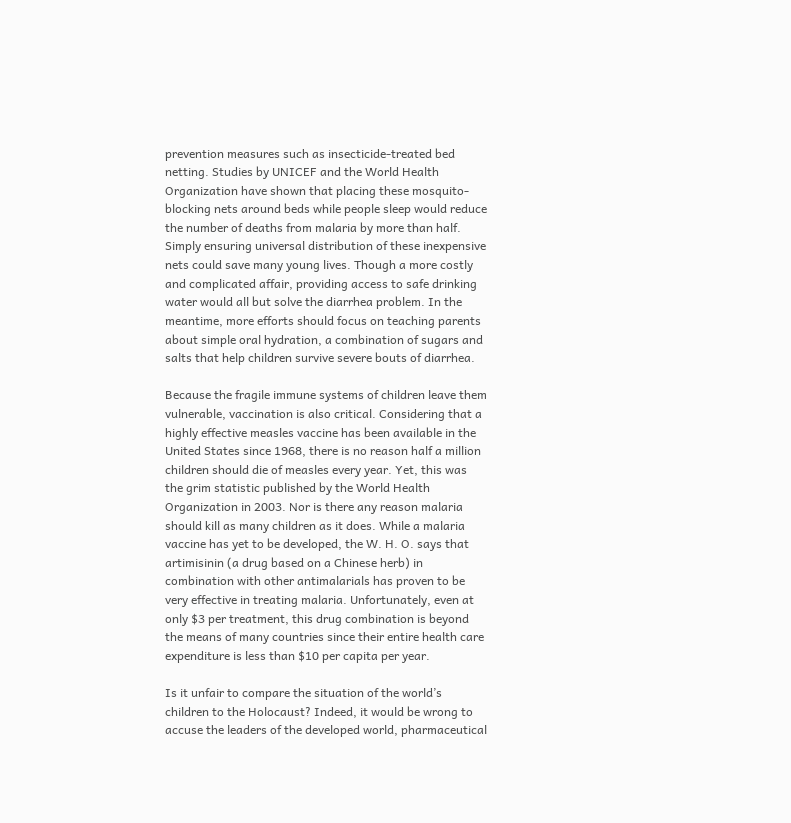prevention measures such as insecticide-treated bed netting. Studies by UNICEF and the World Health Organization have shown that placing these mosquito-blocking nets around beds while people sleep would reduce the number of deaths from malaria by more than half. Simply ensuring universal distribution of these inexpensive nets could save many young lives. Though a more costly and complicated affair, providing access to safe drinking water would all but solve the diarrhea problem. In the meantime, more efforts should focus on teaching parents about simple oral hydration, a combination of sugars and salts that help children survive severe bouts of diarrhea.

Because the fragile immune systems of children leave them vulnerable, vaccination is also critical. Considering that a highly effective measles vaccine has been available in the United States since 1968, there is no reason half a million children should die of measles every year. Yet, this was the grim statistic published by the World Health Organization in 2003. Nor is there any reason malaria should kill as many children as it does. While a malaria vaccine has yet to be developed, the W. H. O. says that artimisinin (a drug based on a Chinese herb) in combination with other antimalarials has proven to be very effective in treating malaria. Unfortunately, even at only $3 per treatment, this drug combination is beyond the means of many countries since their entire health care expenditure is less than $10 per capita per year.

Is it unfair to compare the situation of the world’s children to the Holocaust? Indeed, it would be wrong to accuse the leaders of the developed world, pharmaceutical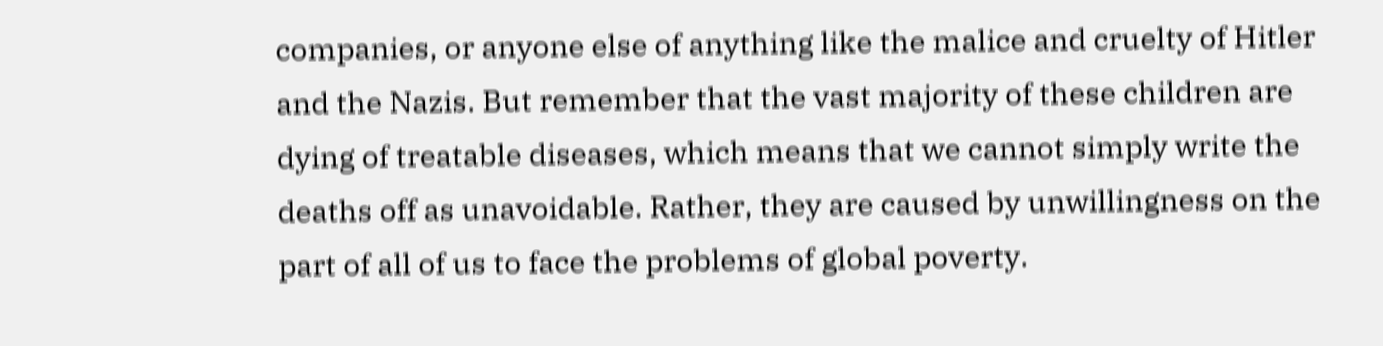companies, or anyone else of anything like the malice and cruelty of Hitler and the Nazis. But remember that the vast majority of these children are dying of treatable diseases, which means that we cannot simply write the deaths off as unavoidable. Rather, they are caused by unwillingness on the part of all of us to face the problems of global poverty.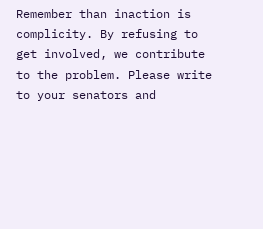Remember than inaction is complicity. By refusing to get involved, we contribute to the problem. Please write to your senators and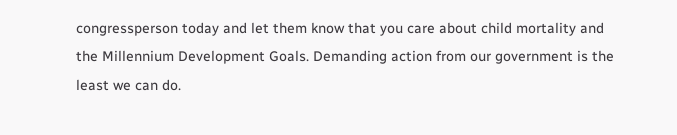congressperson today and let them know that you care about child mortality and the Millennium Development Goals. Demanding action from our government is the least we can do.